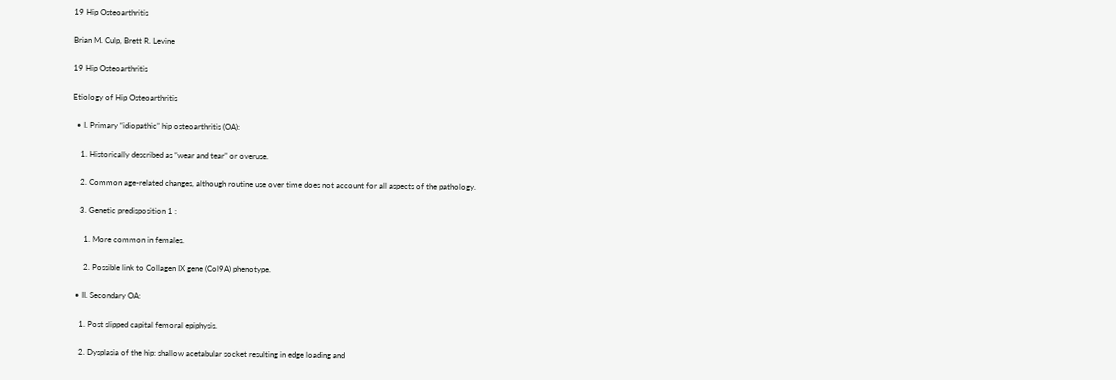19 Hip Osteoarthritis

Brian M. Culp, Brett R. Levine

19 Hip Osteoarthritis

Etiology of Hip Osteoarthritis

  • I. Primary “idiopathic” hip osteoarthritis (OA):

    1. Historically described as “wear and tear” or overuse.

    2. Common age-related changes, although routine use over time does not account for all aspects of the pathology.

    3. Genetic predisposition 1 :

      1. More common in females.

      2. Possible link to Collagen IX gene (Col9A) phenotype.

  • II. Secondary OA:

    1. Post slipped capital femoral epiphysis.

    2. Dysplasia of the hip: shallow acetabular socket resulting in edge loading and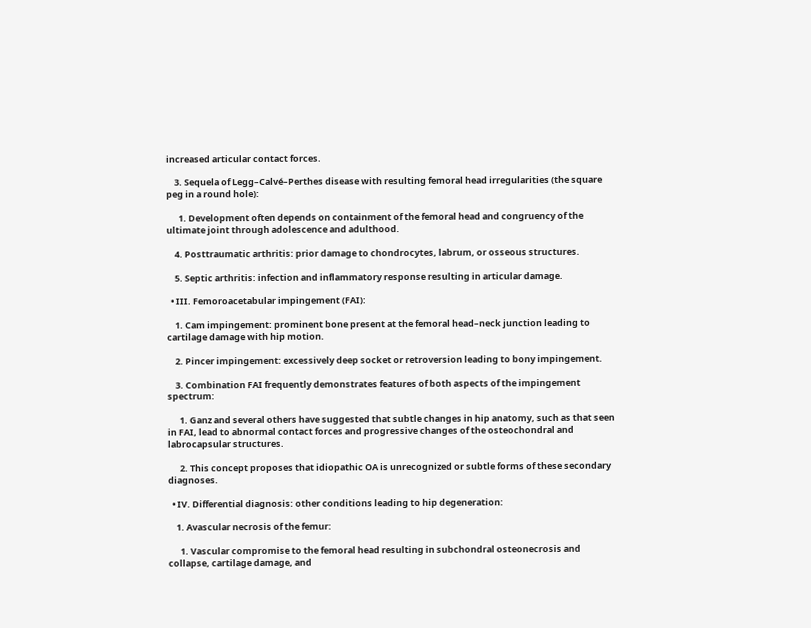increased articular contact forces.

    3. Sequela of Legg–Calvé–Perthes disease with resulting femoral head irregularities (the square peg in a round hole):

      1. Development often depends on containment of the femoral head and congruency of the ultimate joint through adolescence and adulthood.

    4. Posttraumatic arthritis: prior damage to chondrocytes, labrum, or osseous structures.

    5. Septic arthritis: infection and inflammatory response resulting in articular damage.

  • III. Femoroacetabular impingement (FAI):

    1. Cam impingement: prominent bone present at the femoral head–neck junction leading to cartilage damage with hip motion.

    2. Pincer impingement: excessively deep socket or retroversion leading to bony impingement.

    3. Combination FAI frequently demonstrates features of both aspects of the impingement spectrum:

      1. Ganz and several others have suggested that subtle changes in hip anatomy, such as that seen in FAI, lead to abnormal contact forces and progressive changes of the osteochondral and labrocapsular structures.

      2. This concept proposes that idiopathic OA is unrecognized or subtle forms of these secondary diagnoses.

  • IV. Differential diagnosis: other conditions leading to hip degeneration:

    1. Avascular necrosis of the femur:

      1. Vascular compromise to the femoral head resulting in subchondral osteonecrosis and collapse, cartilage damage, and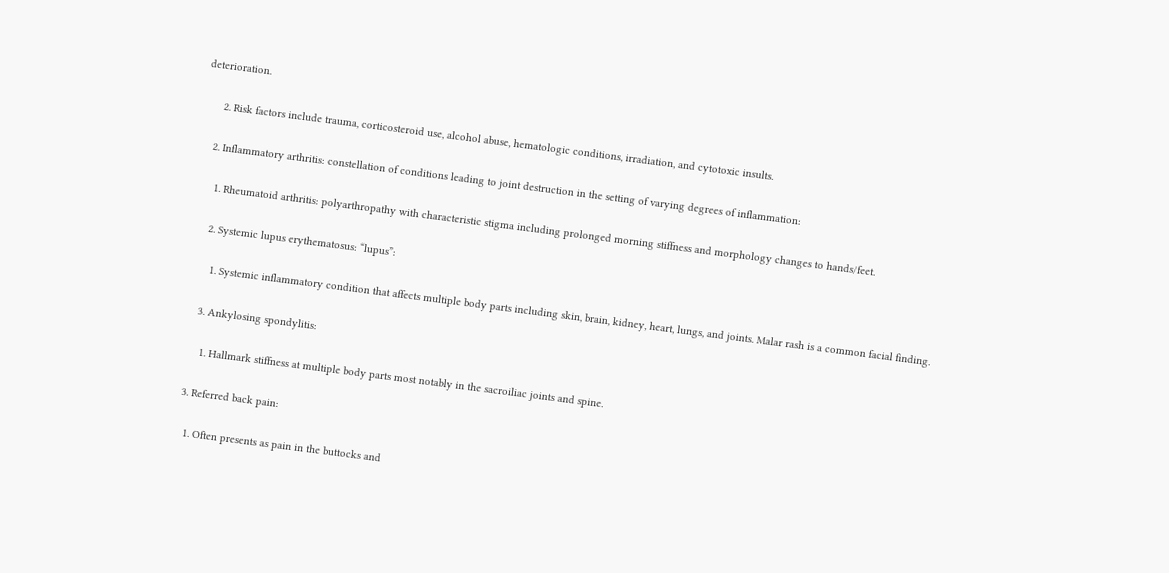deterioration.

      2. Risk factors include trauma, corticosteroid use, alcohol abuse, hematologic conditions, irradiation, and cytotoxic insults.

    2. Inflammatory arthritis: constellation of conditions leading to joint destruction in the setting of varying degrees of inflammation:

      1. Rheumatoid arthritis: polyarthropathy with characteristic stigma including prolonged morning stiffness and morphology changes to hands/feet.

      2. Systemic lupus erythematosus: “lupus”:

        1. Systemic inflammatory condition that affects multiple body parts including skin, brain, kidney, heart, lungs, and joints. Malar rash is a common facial finding.

      3. Ankylosing spondylitis:

        1. Hallmark stiffness at multiple body parts most notably in the sacroiliac joints and spine.

    3. Referred back pain:

      1. Often presents as pain in the buttocks and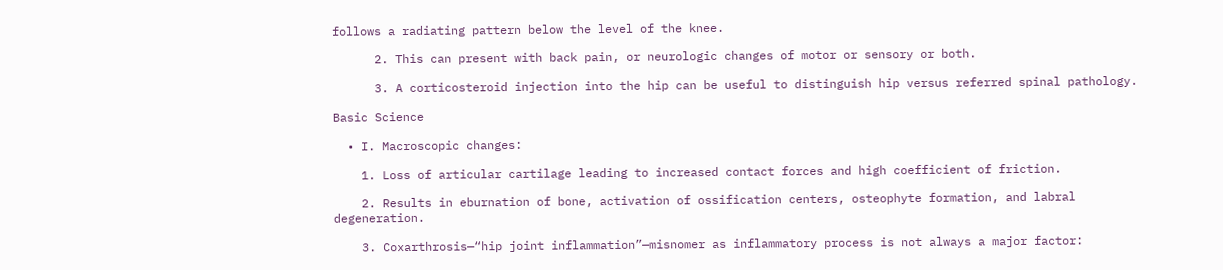follows a radiating pattern below the level of the knee.

      2. This can present with back pain, or neurologic changes of motor or sensory or both.

      3. A corticosteroid injection into the hip can be useful to distinguish hip versus referred spinal pathology.

Basic Science

  • I. Macroscopic changes:

    1. Loss of articular cartilage leading to increased contact forces and high coefficient of friction.

    2. Results in eburnation of bone, activation of ossification centers, osteophyte formation, and labral degeneration.

    3. Coxarthrosis—“hip joint inflammation”—misnomer as inflammatory process is not always a major factor: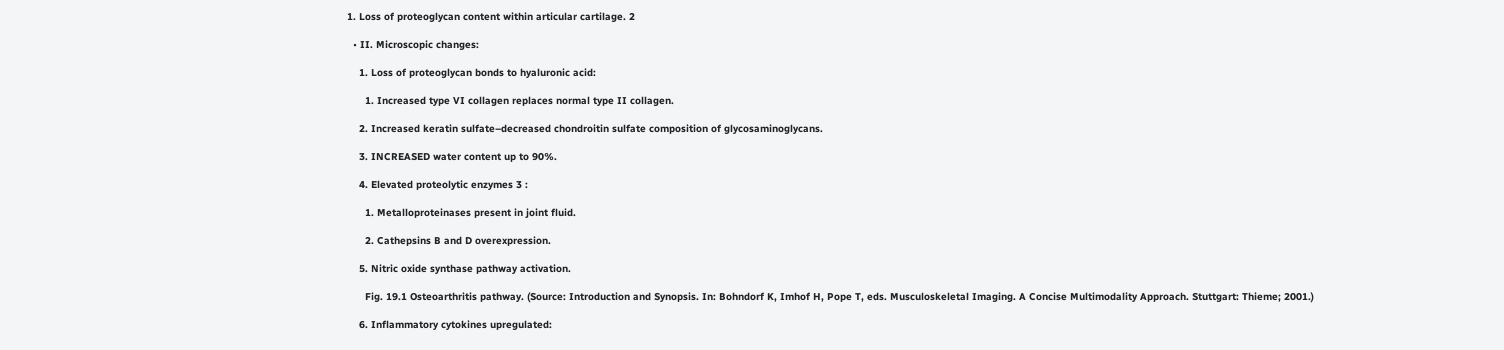1. Loss of proteoglycan content within articular cartilage. 2

  • II. Microscopic changes:

    1. Loss of proteoglycan bonds to hyaluronic acid:

      1. Increased type VI collagen replaces normal type II collagen.

    2. Increased keratin sulfate–decreased chondroitin sulfate composition of glycosaminoglycans.

    3. INCREASED water content up to 90%.

    4. Elevated proteolytic enzymes 3 :

      1. Metalloproteinases present in joint fluid.

      2. Cathepsins B and D overexpression.

    5. Nitric oxide synthase pathway activation.

      Fig. 19.1 Osteoarthritis pathway. (Source: Introduction and Synopsis. In: Bohndorf K, Imhof H, Pope T, eds. Musculoskeletal Imaging. A Concise Multimodality Approach. Stuttgart: Thieme; 2001.)

    6. Inflammatory cytokines upregulated: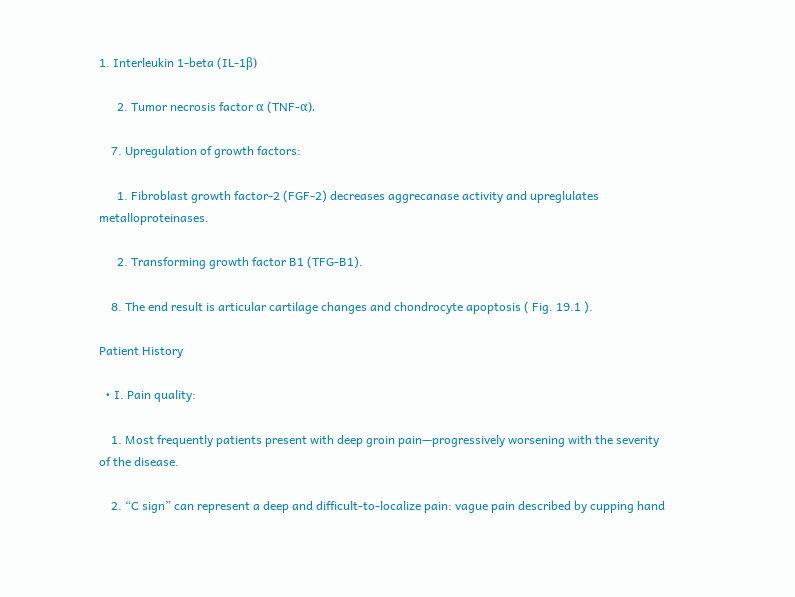1. Interleukin 1-beta (IL-1β)

      2. Tumor necrosis factor α (TNF-α).

    7. Upregulation of growth factors:

      1. Fibroblast growth factor-2 (FGF-2) decreases aggrecanase activity and upreglulates metalloproteinases.

      2. Transforming growth factor B1 (TFG-B1).

    8. The end result is articular cartilage changes and chondrocyte apoptosis ( Fig. 19.1 ).

Patient History

  • I. Pain quality:

    1. Most frequently patients present with deep groin pain—progressively worsening with the severity of the disease.

    2. “C sign” can represent a deep and difficult-to-localize pain: vague pain described by cupping hand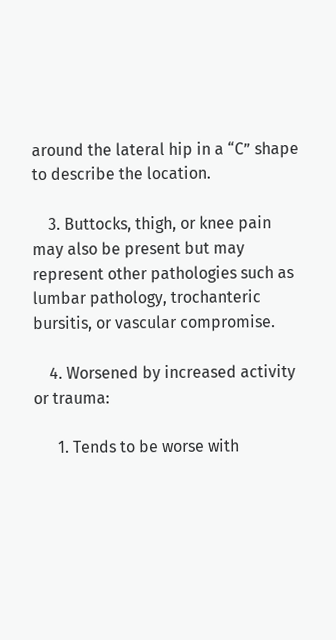around the lateral hip in a “C” shape to describe the location.

    3. Buttocks, thigh, or knee pain may also be present but may represent other pathologies such as lumbar pathology, trochanteric bursitis, or vascular compromise.

    4. Worsened by increased activity or trauma:

      1. Tends to be worse with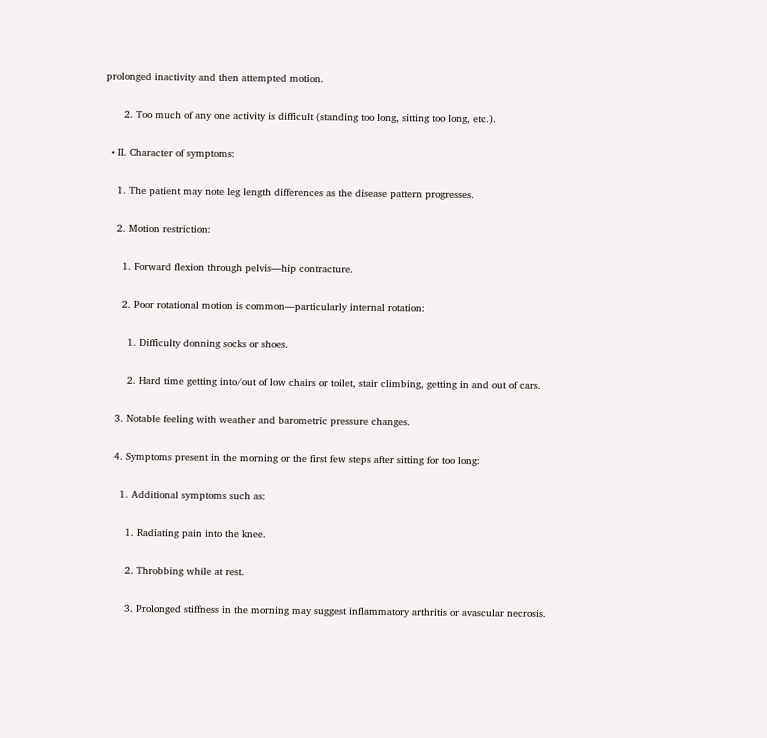prolonged inactivity and then attempted motion.

      2. Too much of any one activity is difficult (standing too long, sitting too long, etc.).

  • II. Character of symptoms:

    1. The patient may note leg length differences as the disease pattern progresses.

    2. Motion restriction:

      1. Forward flexion through pelvis—hip contracture.

      2. Poor rotational motion is common—particularly internal rotation:

        1. Difficulty donning socks or shoes.

        2. Hard time getting into/out of low chairs or toilet, stair climbing, getting in and out of cars.

    3. Notable feeling with weather and barometric pressure changes.

    4. Symptoms present in the morning or the first few steps after sitting for too long:

      1. Additional symptoms such as:

        1. Radiating pain into the knee.

        2. Throbbing while at rest.

        3. Prolonged stiffness in the morning may suggest inflammatory arthritis or avascular necrosis.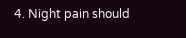4. Night pain should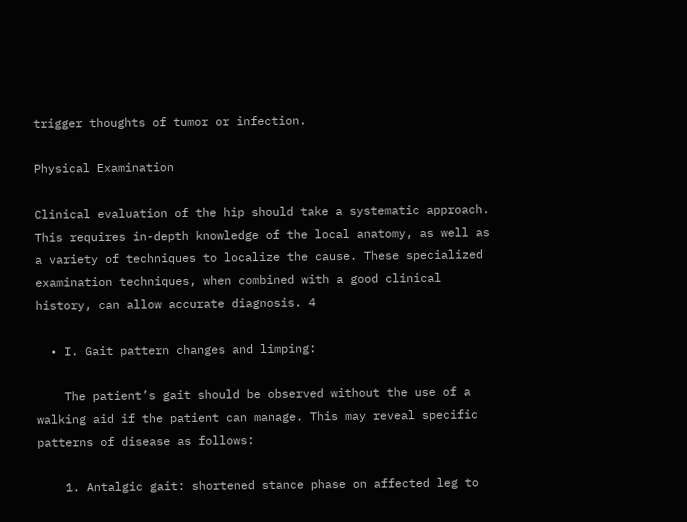trigger thoughts of tumor or infection.

Physical Examination

Clinical evaluation of the hip should take a systematic approach. This requires in-depth knowledge of the local anatomy, as well as a variety of techniques to localize the cause. These specialized examination techniques, when combined with a good clinical history, can allow accurate diagnosis. 4

  • I. Gait pattern changes and limping:

    The patient’s gait should be observed without the use of a walking aid if the patient can manage. This may reveal specific patterns of disease as follows:

    1. Antalgic gait: shortened stance phase on affected leg to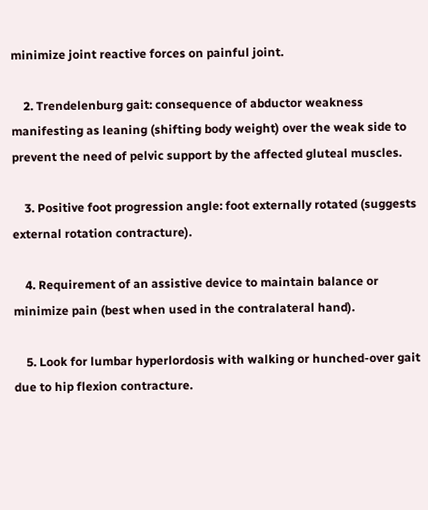minimize joint reactive forces on painful joint.

    2. Trendelenburg gait: consequence of abductor weakness manifesting as leaning (shifting body weight) over the weak side to prevent the need of pelvic support by the affected gluteal muscles.

    3. Positive foot progression angle: foot externally rotated (suggests external rotation contracture).

    4. Requirement of an assistive device to maintain balance or minimize pain (best when used in the contralateral hand).

    5. Look for lumbar hyperlordosis with walking or hunched-over gait due to hip flexion contracture.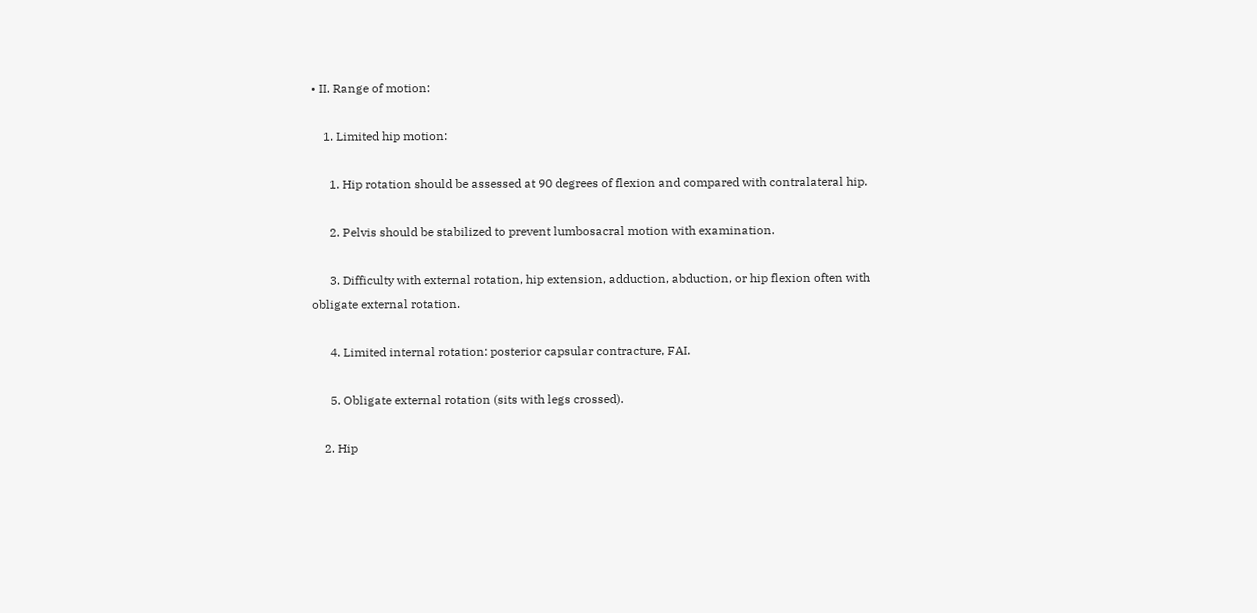• II. Range of motion:

    1. Limited hip motion:

      1. Hip rotation should be assessed at 90 degrees of flexion and compared with contralateral hip.

      2. Pelvis should be stabilized to prevent lumbosacral motion with examination.

      3. Difficulty with external rotation, hip extension, adduction, abduction, or hip flexion often with obligate external rotation.

      4. Limited internal rotation: posterior capsular contracture, FAI.

      5. Obligate external rotation (sits with legs crossed).

    2. Hip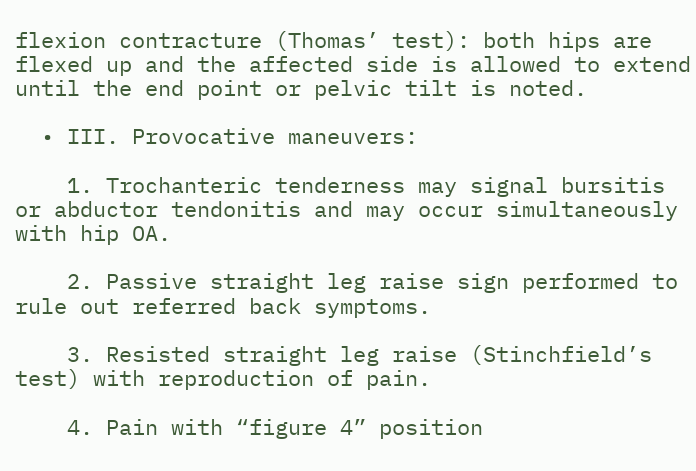flexion contracture (Thomas’ test): both hips are flexed up and the affected side is allowed to extend until the end point or pelvic tilt is noted.

  • III. Provocative maneuvers:

    1. Trochanteric tenderness may signal bursitis or abductor tendonitis and may occur simultaneously with hip OA.

    2. Passive straight leg raise sign performed to rule out referred back symptoms.

    3. Resisted straight leg raise (Stinchfield’s test) with reproduction of pain.

    4. Pain with “figure 4” position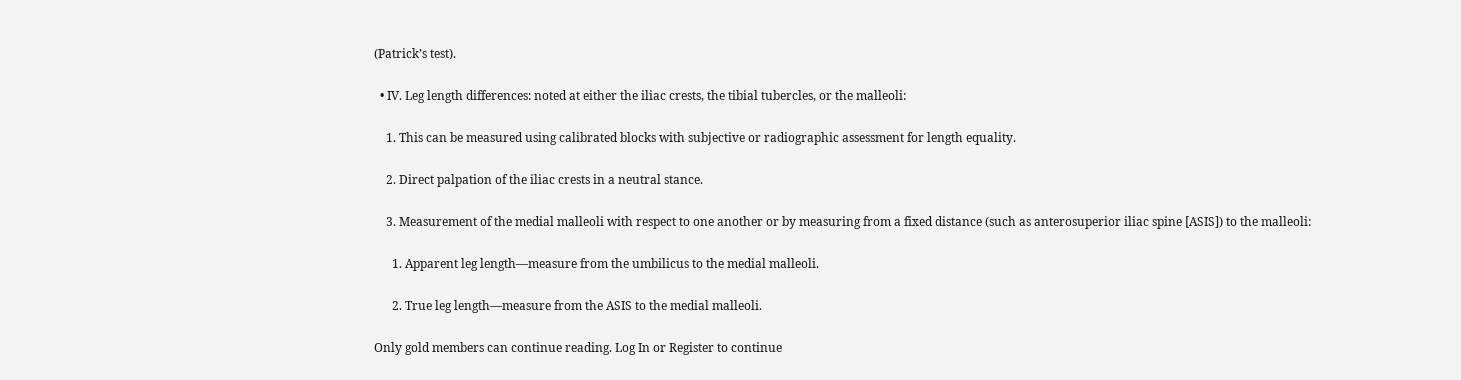(Patrick’s test).

  • IV. Leg length differences: noted at either the iliac crests, the tibial tubercles, or the malleoli:

    1. This can be measured using calibrated blocks with subjective or radiographic assessment for length equality.

    2. Direct palpation of the iliac crests in a neutral stance.

    3. Measurement of the medial malleoli with respect to one another or by measuring from a fixed distance (such as anterosuperior iliac spine [ASIS]) to the malleoli:

      1. Apparent leg length—measure from the umbilicus to the medial malleoli.

      2. True leg length—measure from the ASIS to the medial malleoli.

Only gold members can continue reading. Log In or Register to continue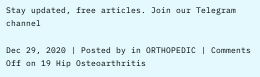Stay updated, free articles. Join our Telegram channel

Dec 29, 2020 | Posted by in ORTHOPEDIC | Comments Off on 19 Hip Osteoarthritis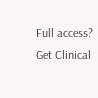Full access? Get Clinical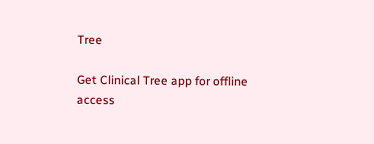Tree

Get Clinical Tree app for offline access